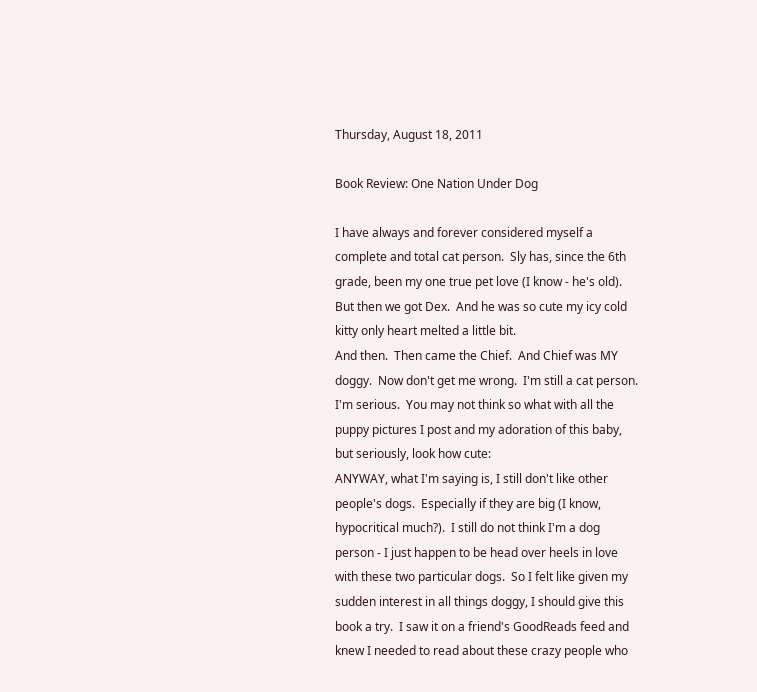Thursday, August 18, 2011

Book Review: One Nation Under Dog

I have always and forever considered myself a complete and total cat person.  Sly has, since the 6th grade, been my one true pet love (I know - he's old).  But then we got Dex.  And he was so cute my icy cold kitty only heart melted a little bit.
And then.  Then came the Chief.  And Chief was MY doggy.  Now don't get me wrong.  I'm still a cat person.  I'm serious.  You may not think so what with all the puppy pictures I post and my adoration of this baby, but seriously, look how cute:
ANYWAY, what I'm saying is, I still don't like other people's dogs.  Especially if they are big (I know, hypocritical much?).  I still do not think I'm a dog person - I just happen to be head over heels in love with these two particular dogs.  So I felt like given my sudden interest in all things doggy, I should give this book a try.  I saw it on a friend's GoodReads feed and knew I needed to read about these crazy people who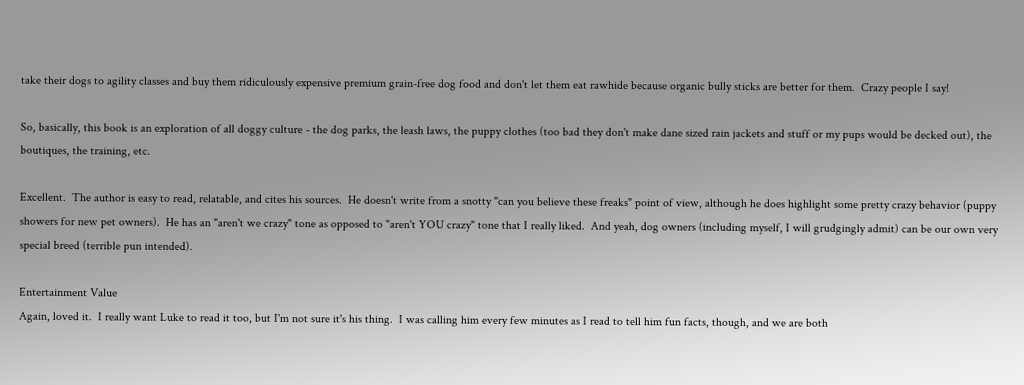take their dogs to agility classes and buy them ridiculously expensive premium grain-free dog food and don't let them eat rawhide because organic bully sticks are better for them.  Crazy people I say!

So, basically, this book is an exploration of all doggy culture - the dog parks, the leash laws, the puppy clothes (too bad they don't make dane sized rain jackets and stuff or my pups would be decked out), the boutiques, the training, etc.

Excellent.  The author is easy to read, relatable, and cites his sources.  He doesn't write from a snotty "can you believe these freaks" point of view, although he does highlight some pretty crazy behavior (puppy showers for new pet owners).  He has an "aren't we crazy" tone as opposed to "aren't YOU crazy" tone that I really liked.  And yeah, dog owners (including myself, I will grudgingly admit) can be our own very special breed (terrible pun intended).

Entertainment Value
Again, loved it.  I really want Luke to read it too, but I'm not sure it's his thing.  I was calling him every few minutes as I read to tell him fun facts, though, and we are both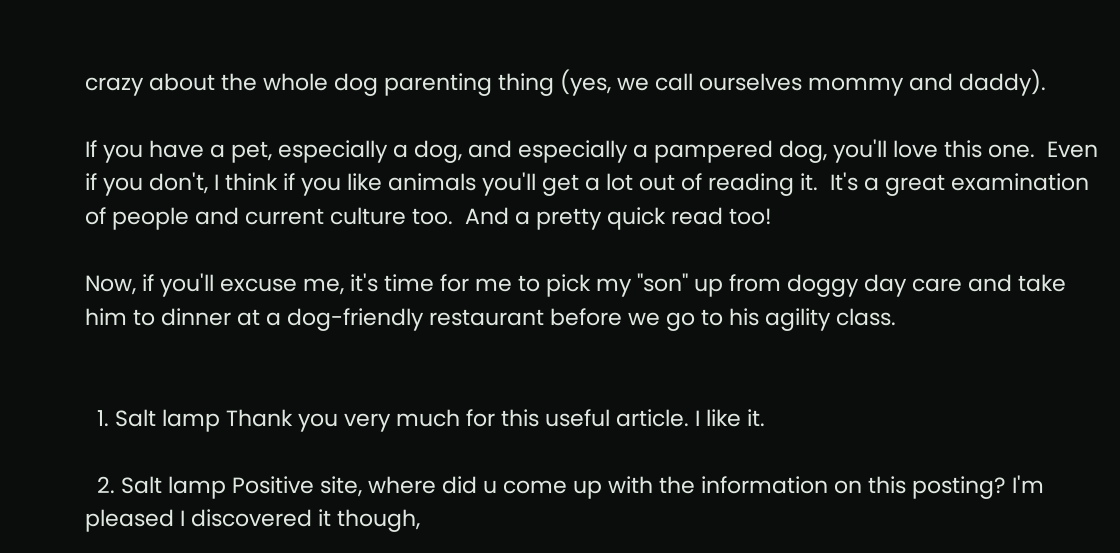crazy about the whole dog parenting thing (yes, we call ourselves mommy and daddy).

If you have a pet, especially a dog, and especially a pampered dog, you'll love this one.  Even if you don't, I think if you like animals you'll get a lot out of reading it.  It's a great examination of people and current culture too.  And a pretty quick read too!

Now, if you'll excuse me, it's time for me to pick my "son" up from doggy day care and take him to dinner at a dog-friendly restaurant before we go to his agility class.


  1. Salt lamp Thank you very much for this useful article. I like it.

  2. Salt lamp Positive site, where did u come up with the information on this posting? I'm pleased I discovered it though,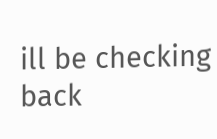ill be checking back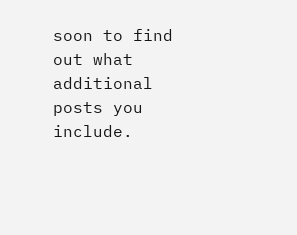soon to find out what additional posts you include.